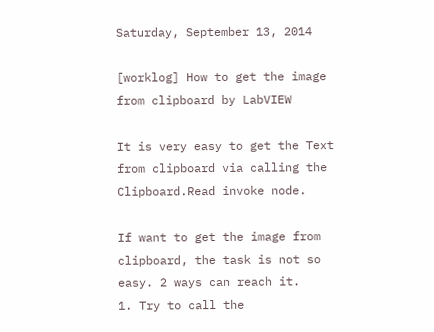Saturday, September 13, 2014

[worklog] How to get the image from clipboard by LabVIEW

It is very easy to get the Text from clipboard via calling the Clipboard.Read invoke node.

If want to get the image from clipboard, the task is not so easy. 2 ways can reach it.
1. Try to call the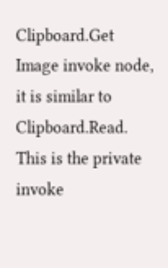Clipboard.Get Image invoke node, it is similar to Clipboard.Read.
This is the private invoke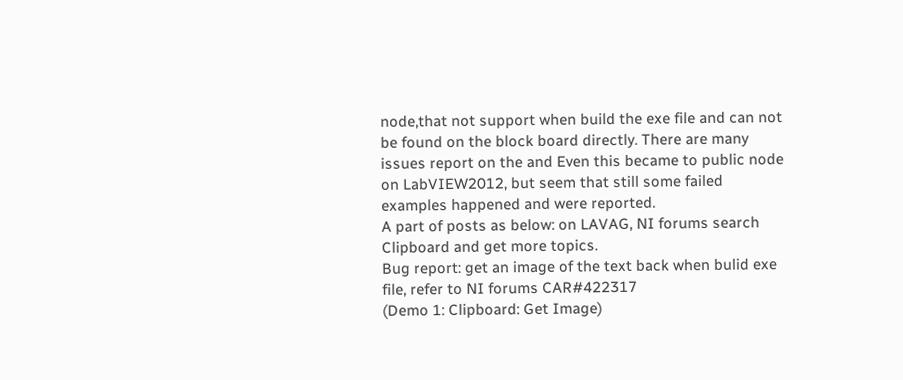node,that not support when build the exe file and can not be found on the block board directly. There are many issues report on the and Even this became to public node on LabVIEW2012, but seem that still some failed examples happened and were reported.
A part of posts as below: on LAVAG, NI forums search Clipboard and get more topics.
Bug report: get an image of the text back when bulid exe file, refer to NI forums CAR#422317
(Demo 1: Clipboard: Get Image)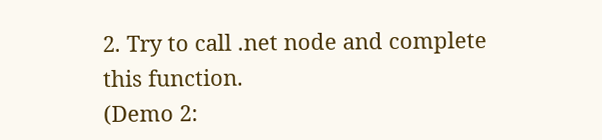2. Try to call .net node and complete this function.
(Demo 2: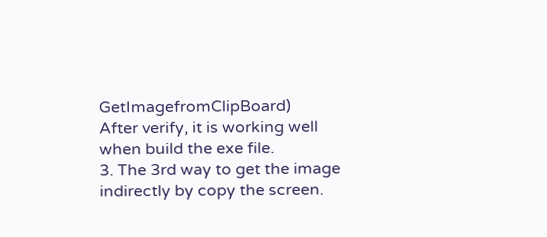GetImagefromClipBoard)
After verify, it is working well when build the exe file.
3. The 3rd way to get the image indirectly by copy the screen.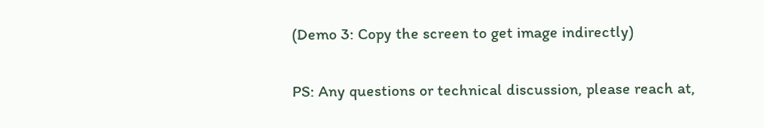(Demo 3: Copy the screen to get image indirectly)

PS: Any questions or technical discussion, please reach at,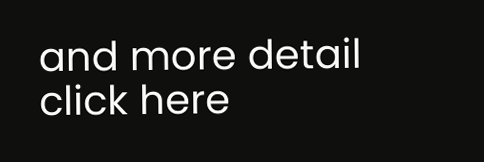and more detail click here